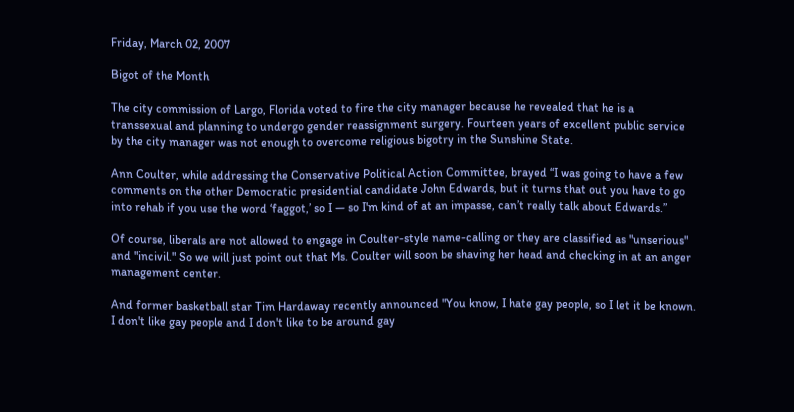Friday, March 02, 2007

Bigot of the Month

The city commission of Largo, Florida voted to fire the city manager because he revealed that he is a transsexual and planning to undergo gender reassignment surgery. Fourteen years of excellent public service by the city manager was not enough to overcome religious bigotry in the Sunshine State.

Ann Coulter, while addressing the Conservative Political Action Committee, brayed “I was going to have a few comments on the other Democratic presidential candidate John Edwards, but it turns that out you have to go into rehab if you use the word ‘faggot,’ so I — so I'm kind of at an impasse, can’t really talk about Edwards.”

Of course, liberals are not allowed to engage in Coulter-style name-calling or they are classified as "unserious" and "incivil." So we will just point out that Ms. Coulter will soon be shaving her head and checking in at an anger management center.

And former basketball star Tim Hardaway recently announced "You know, I hate gay people, so I let it be known. I don't like gay people and I don't like to be around gay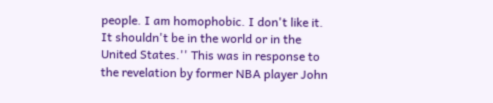people. I am homophobic. I don't like it. It shouldn't be in the world or in the United States.'' This was in response to the revelation by former NBA player John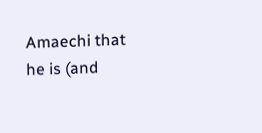Amaechi that he is (and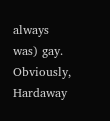always was) gay. Obviously, Hardaway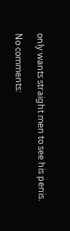only wants straight men to see his penis.

No comments: